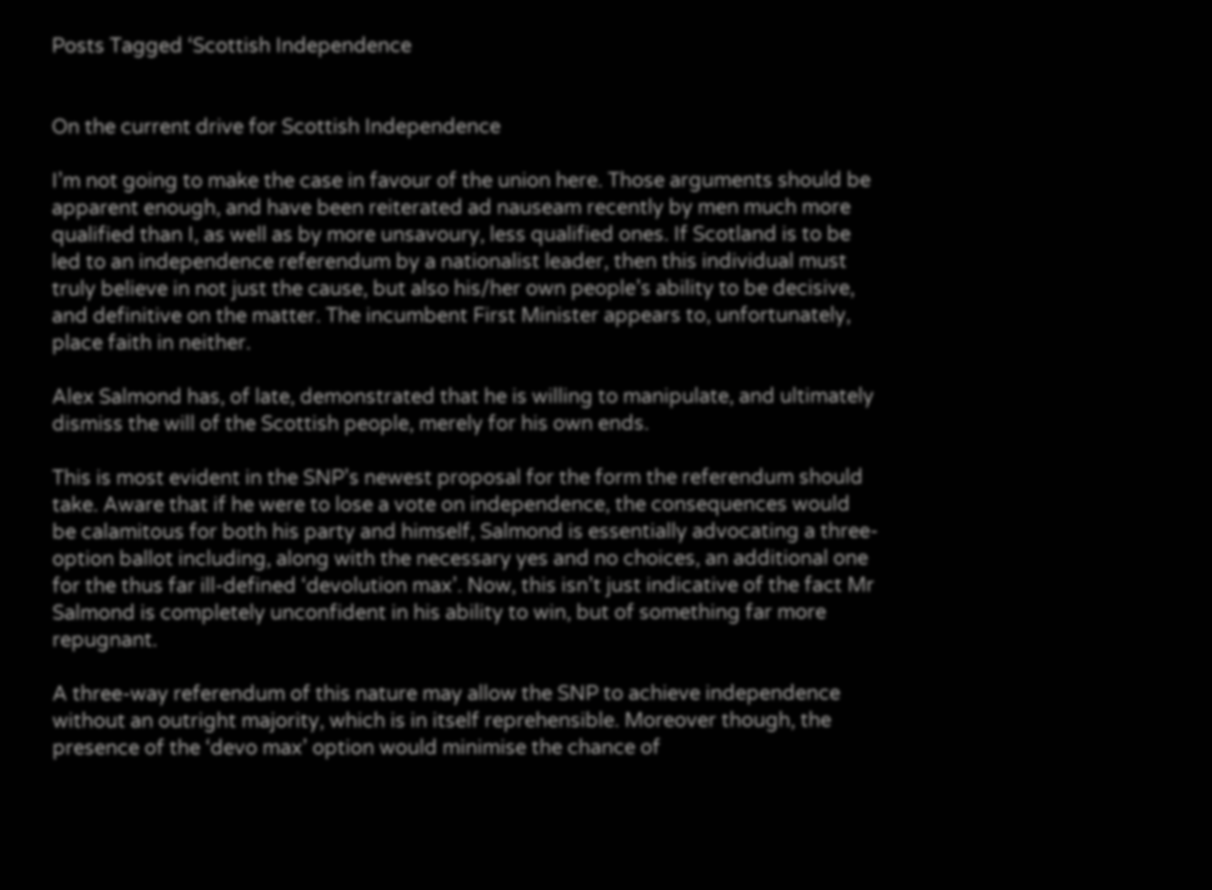Posts Tagged ‘Scottish Independence


On the current drive for Scottish Independence

I’m not going to make the case in favour of the union here. Those arguments should be apparent enough, and have been reiterated ad nauseam recently by men much more qualified than I, as well as by more unsavoury, less qualified ones. If Scotland is to be led to an independence referendum by a nationalist leader, then this individual must truly believe in not just the cause, but also his/her own people’s ability to be decisive, and definitive on the matter. The incumbent First Minister appears to, unfortunately, place faith in neither.

Alex Salmond has, of late, demonstrated that he is willing to manipulate, and ultimately dismiss the will of the Scottish people, merely for his own ends.

This is most evident in the SNP’s newest proposal for the form the referendum should take. Aware that if he were to lose a vote on independence, the consequences would be calamitous for both his party and himself, Salmond is essentially advocating a three-option ballot including, along with the necessary yes and no choices, an additional one for the thus far ill-defined ‘devolution max’. Now, this isn’t just indicative of the fact Mr Salmond is completely unconfident in his ability to win, but of something far more repugnant.

A three-way referendum of this nature may allow the SNP to achieve independence without an outright majority, which is in itself reprehensible. Moreover though, the presence of the ‘devo max’ option would minimise the chance of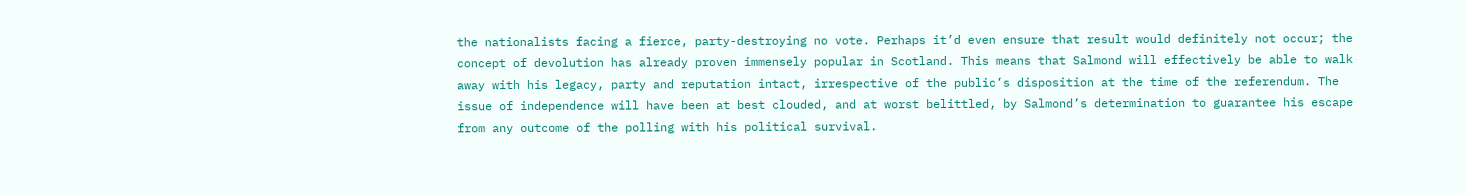the nationalists facing a fierce, party-destroying no vote. Perhaps it’d even ensure that result would definitely not occur; the concept of devolution has already proven immensely popular in Scotland. This means that Salmond will effectively be able to walk away with his legacy, party and reputation intact, irrespective of the public’s disposition at the time of the referendum. The issue of independence will have been at best clouded, and at worst belittled, by Salmond’s determination to guarantee his escape from any outcome of the polling with his political survival.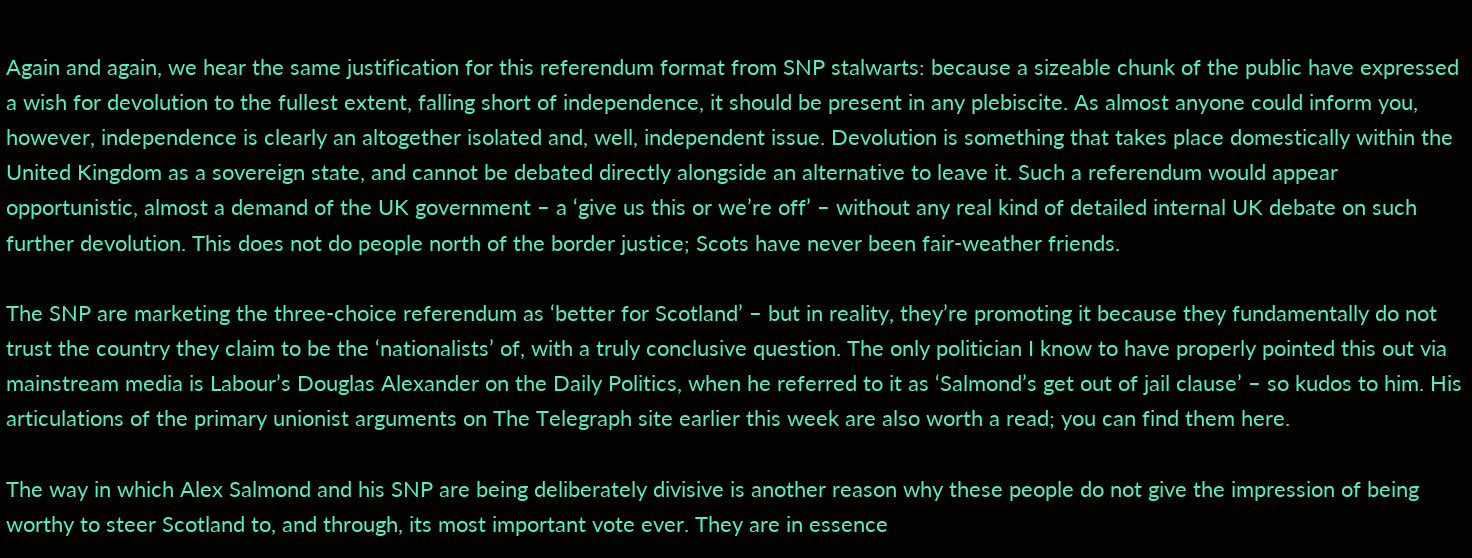Again and again, we hear the same justification for this referendum format from SNP stalwarts: because a sizeable chunk of the public have expressed a wish for devolution to the fullest extent, falling short of independence, it should be present in any plebiscite. As almost anyone could inform you, however, independence is clearly an altogether isolated and, well, independent issue. Devolution is something that takes place domestically within the United Kingdom as a sovereign state, and cannot be debated directly alongside an alternative to leave it. Such a referendum would appear opportunistic, almost a demand of the UK government – a ‘give us this or we’re off’ – without any real kind of detailed internal UK debate on such further devolution. This does not do people north of the border justice; Scots have never been fair-weather friends.

The SNP are marketing the three-choice referendum as ‘better for Scotland’ – but in reality, they’re promoting it because they fundamentally do not trust the country they claim to be the ‘nationalists’ of, with a truly conclusive question. The only politician I know to have properly pointed this out via mainstream media is Labour’s Douglas Alexander on the Daily Politics, when he referred to it as ‘Salmond’s get out of jail clause’ – so kudos to him. His articulations of the primary unionist arguments on The Telegraph site earlier this week are also worth a read; you can find them here.

The way in which Alex Salmond and his SNP are being deliberately divisive is another reason why these people do not give the impression of being worthy to steer Scotland to, and through, its most important vote ever. They are in essence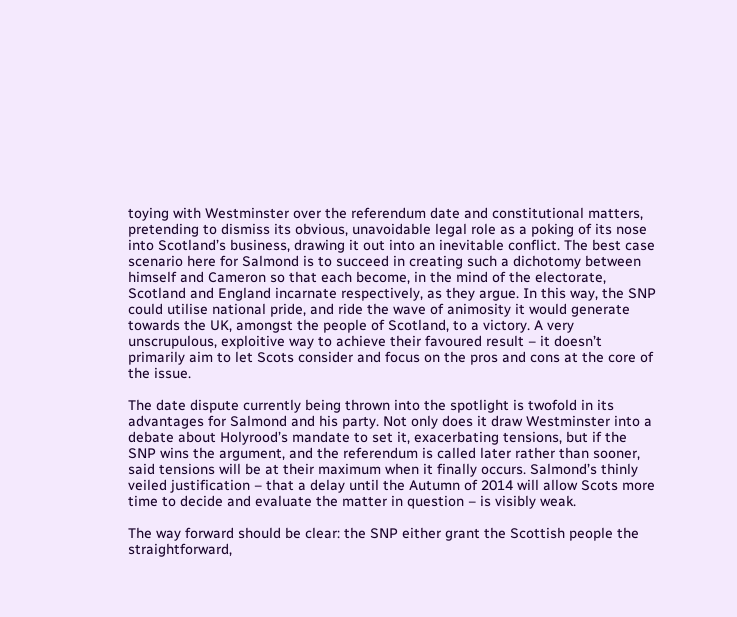toying with Westminster over the referendum date and constitutional matters, pretending to dismiss its obvious, unavoidable legal role as a poking of its nose into Scotland’s business, drawing it out into an inevitable conflict. The best case scenario here for Salmond is to succeed in creating such a dichotomy between himself and Cameron so that each become, in the mind of the electorate, Scotland and England incarnate respectively, as they argue. In this way, the SNP could utilise national pride, and ride the wave of animosity it would generate towards the UK, amongst the people of Scotland, to a victory. A very unscrupulous, exploitive way to achieve their favoured result – it doesn’t primarily aim to let Scots consider and focus on the pros and cons at the core of the issue.

The date dispute currently being thrown into the spotlight is twofold in its advantages for Salmond and his party. Not only does it draw Westminster into a debate about Holyrood’s mandate to set it, exacerbating tensions, but if the SNP wins the argument, and the referendum is called later rather than sooner, said tensions will be at their maximum when it finally occurs. Salmond’s thinly veiled justification – that a delay until the Autumn of 2014 will allow Scots more time to decide and evaluate the matter in question – is visibly weak.

The way forward should be clear: the SNP either grant the Scottish people the straightforward,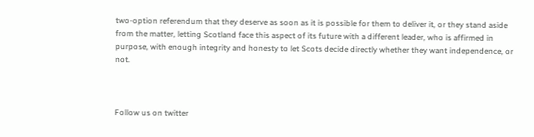two-option referendum that they deserve as soon as it is possible for them to deliver it, or they stand aside from the matter, letting Scotland face this aspect of its future with a different leader, who is affirmed in purpose, with enough integrity and honesty to let Scots decide directly whether they want independence, or not.



Follow us on twitter